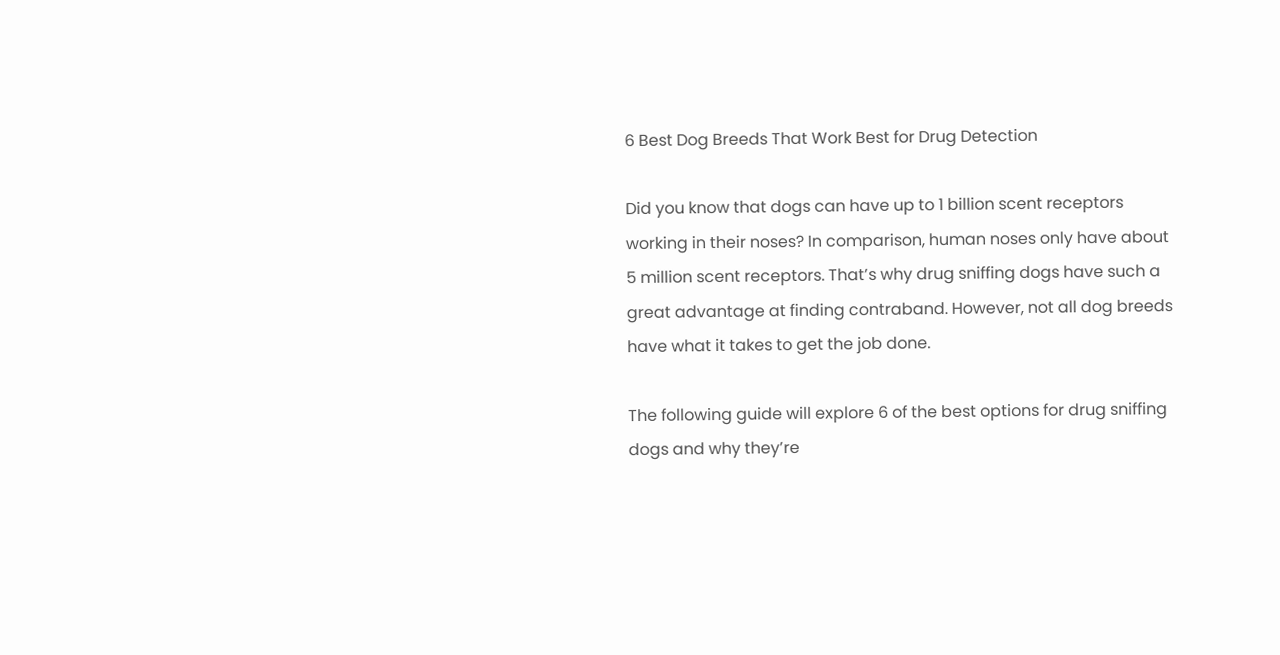6 Best Dog Breeds That Work Best for Drug Detection

Did you know that dogs can have up to 1 billion scent receptors working in their noses? In comparison, human noses only have about 5 million scent receptors. That’s why drug sniffing dogs have such a great advantage at finding contraband. However, not all dog breeds have what it takes to get the job done.

The following guide will explore 6 of the best options for drug sniffing dogs and why they’re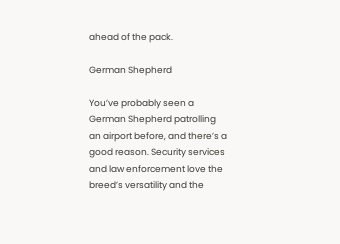ahead of the pack.

German Shepherd

You’ve probably seen a German Shepherd patrolling an airport before, and there’s a good reason. Security services and law enforcement love the breed’s versatility and the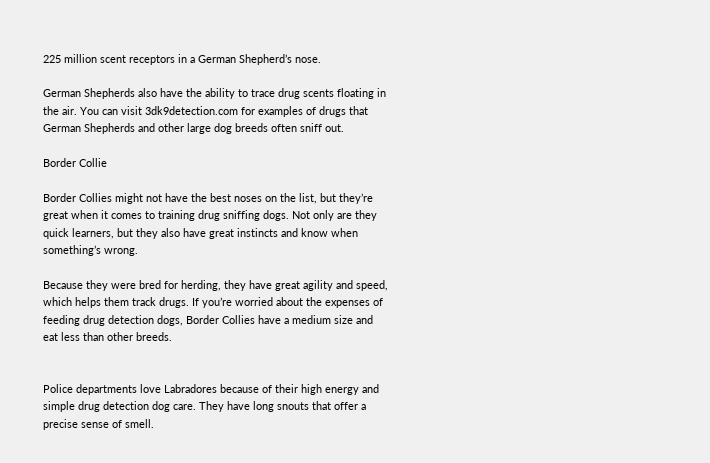225 million scent receptors in a German Shepherd’s nose.

German Shepherds also have the ability to trace drug scents floating in the air. You can visit 3dk9detection.com for examples of drugs that German Shepherds and other large dog breeds often sniff out.

Border Collie

Border Collies might not have the best noses on the list, but they’re great when it comes to training drug sniffing dogs. Not only are they quick learners, but they also have great instincts and know when something’s wrong.

Because they were bred for herding, they have great agility and speed, which helps them track drugs. If you’re worried about the expenses of feeding drug detection dogs, Border Collies have a medium size and eat less than other breeds.


Police departments love Labradores because of their high energy and simple drug detection dog care. They have long snouts that offer a precise sense of smell.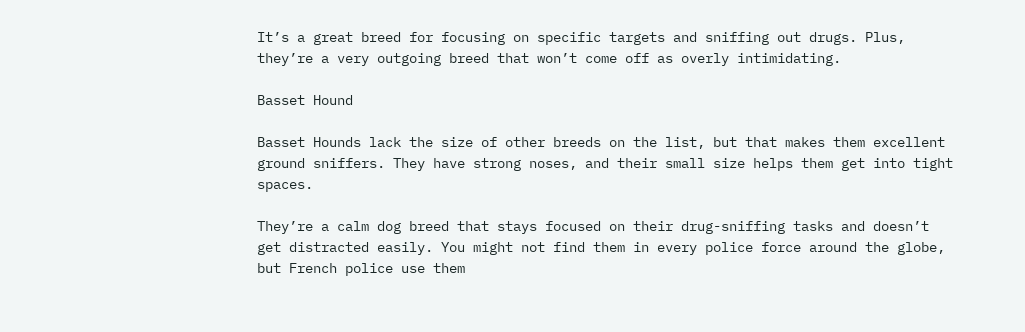It’s a great breed for focusing on specific targets and sniffing out drugs. Plus, they’re a very outgoing breed that won’t come off as overly intimidating.

Basset Hound

Basset Hounds lack the size of other breeds on the list, but that makes them excellent ground sniffers. They have strong noses, and their small size helps them get into tight spaces.

They’re a calm dog breed that stays focused on their drug-sniffing tasks and doesn’t get distracted easily. You might not find them in every police force around the globe, but French police use them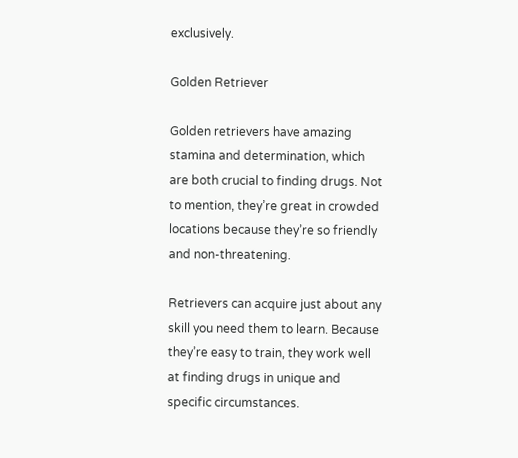exclusively.

Golden Retriever

Golden retrievers have amazing stamina and determination, which are both crucial to finding drugs. Not to mention, they’re great in crowded locations because they’re so friendly and non-threatening.

Retrievers can acquire just about any skill you need them to learn. Because they’re easy to train, they work well at finding drugs in unique and specific circumstances.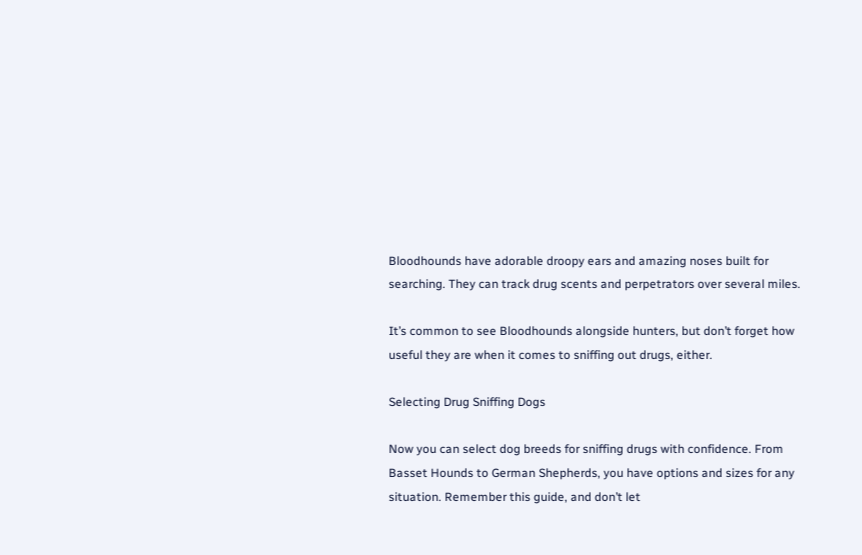Bloodhounds have adorable droopy ears and amazing noses built for searching. They can track drug scents and perpetrators over several miles.

It’s common to see Bloodhounds alongside hunters, but don’t forget how useful they are when it comes to sniffing out drugs, either.

Selecting Drug Sniffing Dogs

Now you can select dog breeds for sniffing drugs with confidence. From Basset Hounds to German Shepherds, you have options and sizes for any situation. Remember this guide, and don’t let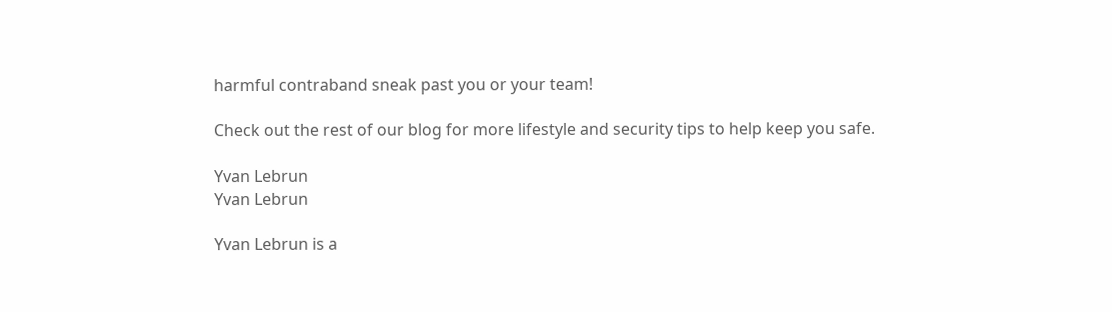harmful contraband sneak past you or your team!

Check out the rest of our blog for more lifestyle and security tips to help keep you safe.

Yvan Lebrun
Yvan Lebrun

Yvan Lebrun is a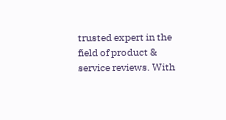trusted expert in the field of product & service reviews. With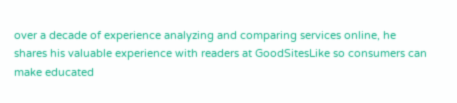over a decade of experience analyzing and comparing services online, he shares his valuable experience with readers at GoodSitesLike so consumers can make educated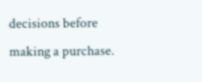decisions before making a purchase.